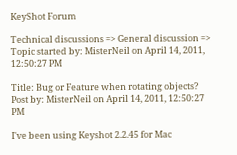KeyShot Forum

Technical discussions => General discussion => Topic started by: MisterNeil on April 14, 2011, 12:50:27 PM

Title: Bug or Feature when rotating objects?
Post by: MisterNeil on April 14, 2011, 12:50:27 PM

I've been using Keyshot 2.2.45 for Mac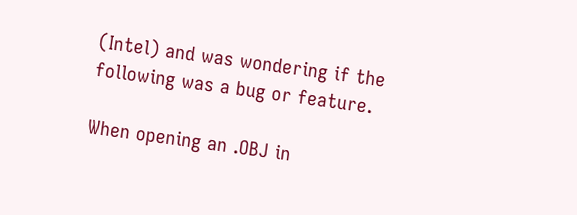(Intel) and was wondering if the following was a bug or feature.

When opening an .OBJ in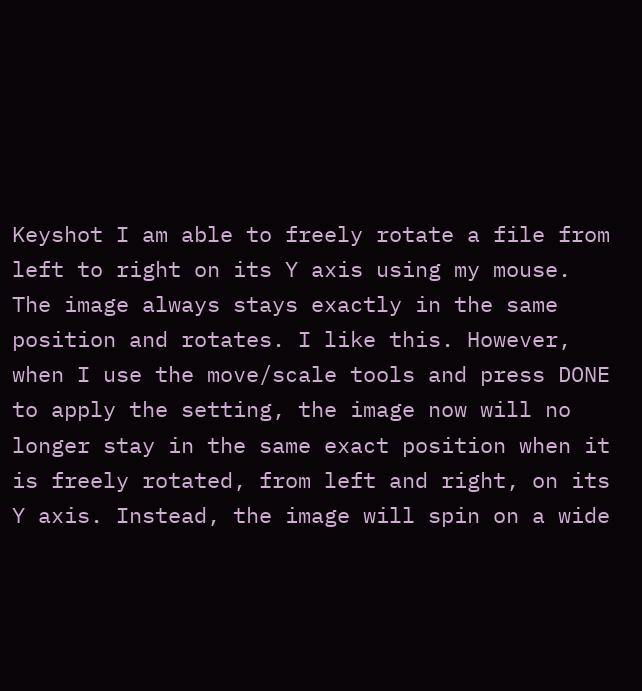Keyshot I am able to freely rotate a file from left to right on its Y axis using my mouse. The image always stays exactly in the same position and rotates. I like this. However, when I use the move/scale tools and press DONE to apply the setting, the image now will no longer stay in the same exact position when it is freely rotated, from left and right, on its Y axis. Instead, the image will spin on a wide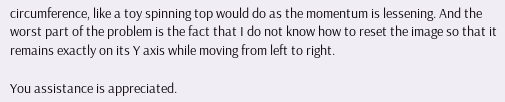circumference, like a toy spinning top would do as the momentum is lessening. And the worst part of the problem is the fact that I do not know how to reset the image so that it remains exactly on its Y axis while moving from left to right.

You assistance is appreciated.